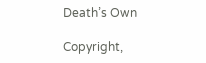Death’s Own

Copyright,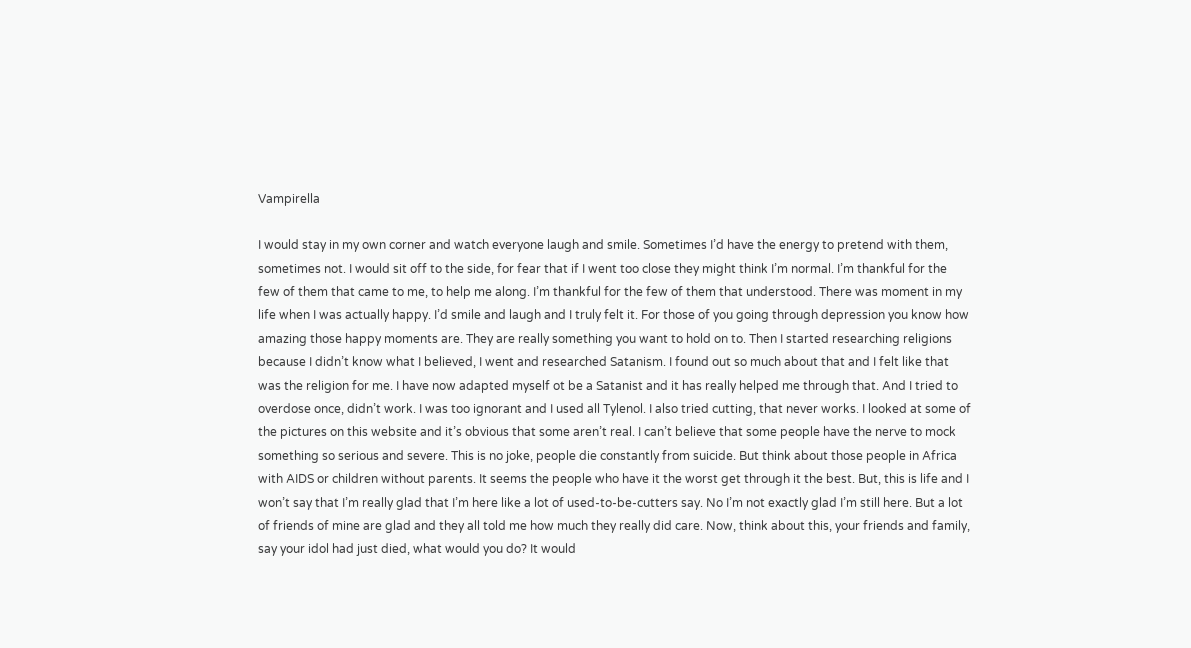Vampirella

I would stay in my own corner and watch everyone laugh and smile. Sometimes I’d have the energy to pretend with them, sometimes not. I would sit off to the side, for fear that if I went too close they might think I’m normal. I’m thankful for the few of them that came to me, to help me along. I’m thankful for the few of them that understood. There was moment in my life when I was actually happy. I’d smile and laugh and I truly felt it. For those of you going through depression you know how amazing those happy moments are. They are really something you want to hold on to. Then I started researching religions because I didn’t know what I believed, I went and researched Satanism. I found out so much about that and I felt like that was the religion for me. I have now adapted myself ot be a Satanist and it has really helped me through that. And I tried to overdose once, didn’t work. I was too ignorant and I used all Tylenol. I also tried cutting, that never works. I looked at some of the pictures on this website and it’s obvious that some aren’t real. I can’t believe that some people have the nerve to mock something so serious and severe. This is no joke, people die constantly from suicide. But think about those people in Africa with AIDS or children without parents. It seems the people who have it the worst get through it the best. But, this is life and I won’t say that I’m really glad that I’m here like a lot of used-to-be-cutters say. No I’m not exactly glad I’m still here. But a lot of friends of mine are glad and they all told me how much they really did care. Now, think about this, your friends and family, say your idol had just died, what would you do? It would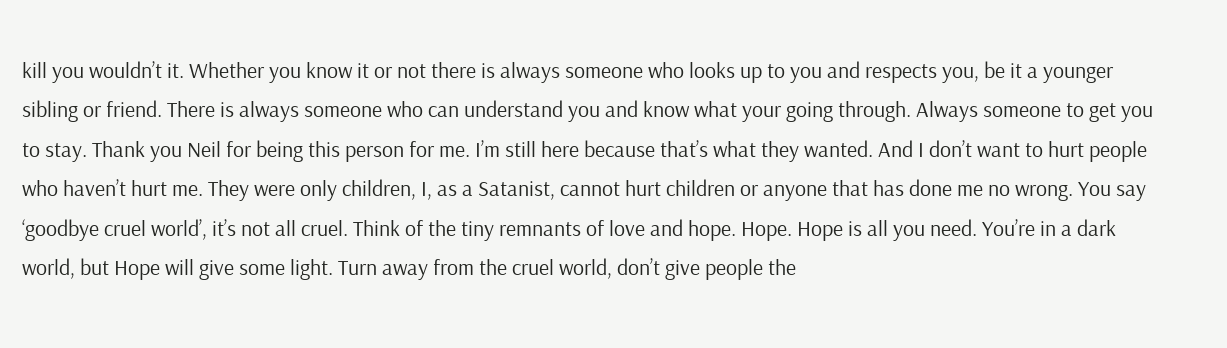kill you wouldn’t it. Whether you know it or not there is always someone who looks up to you and respects you, be it a younger sibling or friend. There is always someone who can understand you and know what your going through. Always someone to get you to stay. Thank you Neil for being this person for me. I’m still here because that’s what they wanted. And I don’t want to hurt people who haven’t hurt me. They were only children, I, as a Satanist, cannot hurt children or anyone that has done me no wrong. You say ‘goodbye cruel world’, it’s not all cruel. Think of the tiny remnants of love and hope. Hope. Hope is all you need. You’re in a dark world, but Hope will give some light. Turn away from the cruel world, don’t give people the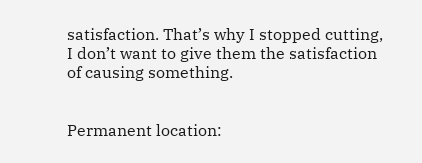satisfaction. That’s why I stopped cutting, I don’t want to give them the satisfaction of causing something.


Permanent location: